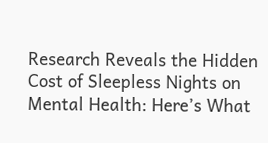Research Reveals the Hidden Cost of Sleepless Nights on Mental Health: Here’s What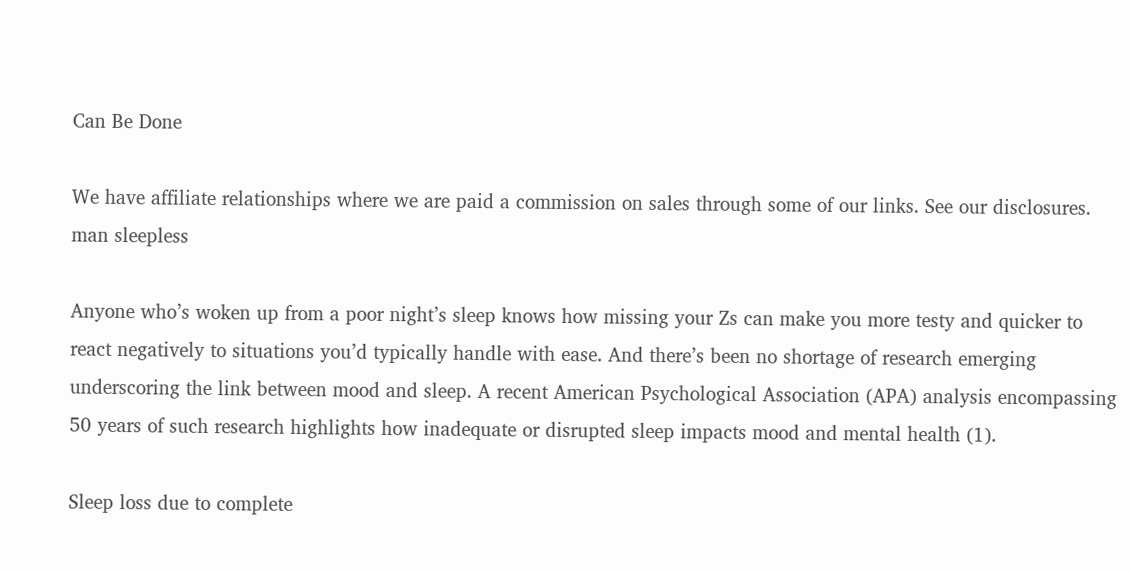Can Be Done

We have affiliate relationships where we are paid a commission on sales through some of our links. See our disclosures.
man sleepless

Anyone who’s woken up from a poor night’s sleep knows how missing your Zs can make you more testy and quicker to react negatively to situations you’d typically handle with ease. And there’s been no shortage of research emerging underscoring the link between mood and sleep. A recent American Psychological Association (APA) analysis encompassing 50 years of such research highlights how inadequate or disrupted sleep impacts mood and mental health (1).

Sleep loss due to complete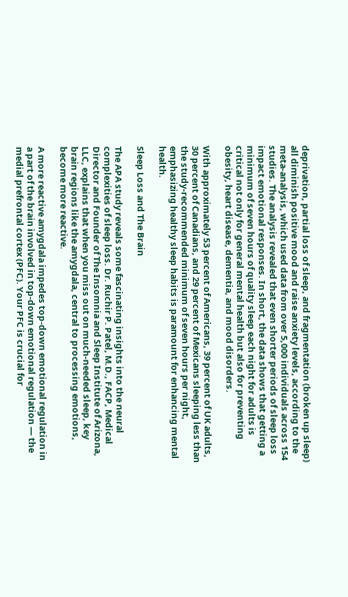deprivation, partial loss of sleep, and fragmentation (broken up sleep) all diminish positive mood and raise anxiety levels, according to the meta-analysis, which used data from over 5,000 individuals across 154 studies. The analysis revealed that even shorter periods of sleep loss impact emotional responses. In short, the data shows that getting a minimum of seven hours of quality sleep each night for adults is critical not only for general mental health but also for preventing obesity, heart disease, dementia, and mood disorders.

With approximately 53 percent of Americans, 39 percent of UK adults, 30 percent of Canadians, and 29 percent of Mexicans sleeping less than the study-recommended minimum of seven hours per night, emphasizing healthy sleep habits is paramount for enhancing mental health.

Sleep Loss and The Brain

The APA study reveals some fascinating insights into the neural complexities of sleep loss. Dr. Ruchir P. Patel, M.D., FACP, Medical Director and Founder of The Insomnia and Sleep Institute of Arizona, LLC, explains that when you miss out on much-needed sleep, key brain regions like the amygdala, central to processing emotions, become more reactive.

A more reactive amygdala impedes top-down emotional regulation in a part of the brain involved in top-down emotional regulation — the medial prefrontal cortex (PFC). Your PFC is crucial for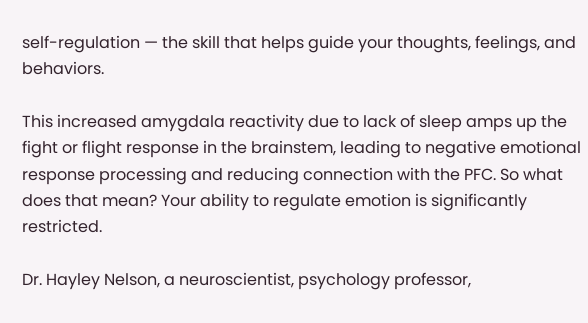self-regulation — the skill that helps guide your thoughts, feelings, and behaviors.

This increased amygdala reactivity due to lack of sleep amps up the fight or flight response in the brainstem, leading to negative emotional response processing and reducing connection with the PFC. So what does that mean? Your ability to regulate emotion is significantly restricted.

Dr. Hayley Nelson, a neuroscientist, psychology professor,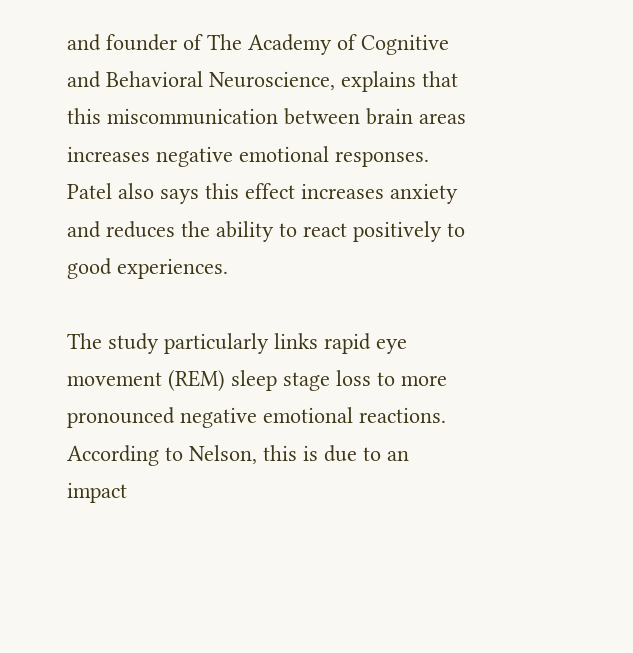and founder of The Academy of Cognitive and Behavioral Neuroscience, explains that this miscommunication between brain areas increases negative emotional responses. Patel also says this effect increases anxiety and reduces the ability to react positively to good experiences.

The study particularly links rapid eye movement (REM) sleep stage loss to more pronounced negative emotional reactions. According to Nelson, this is due to an impact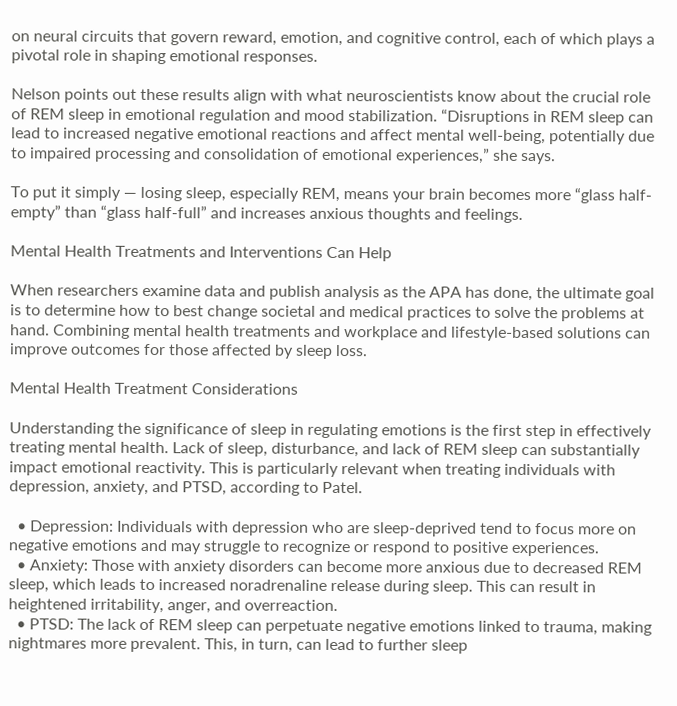on neural circuits that govern reward, emotion, and cognitive control, each of which plays a pivotal role in shaping emotional responses.

Nelson points out these results align with what neuroscientists know about the crucial role of REM sleep in emotional regulation and mood stabilization. “Disruptions in REM sleep can lead to increased negative emotional reactions and affect mental well-being, potentially due to impaired processing and consolidation of emotional experiences,” she says.

To put it simply — losing sleep, especially REM, means your brain becomes more “glass half-empty” than “glass half-full” and increases anxious thoughts and feelings.

Mental Health Treatments and Interventions Can Help

When researchers examine data and publish analysis as the APA has done, the ultimate goal is to determine how to best change societal and medical practices to solve the problems at hand. Combining mental health treatments and workplace and lifestyle-based solutions can improve outcomes for those affected by sleep loss.

Mental Health Treatment Considerations

Understanding the significance of sleep in regulating emotions is the first step in effectively treating mental health. Lack of sleep, disturbance, and lack of REM sleep can substantially impact emotional reactivity. This is particularly relevant when treating individuals with depression, anxiety, and PTSD, according to Patel.

  • Depression: Individuals with depression who are sleep-deprived tend to focus more on negative emotions and may struggle to recognize or respond to positive experiences.
  • Anxiety: Those with anxiety disorders can become more anxious due to decreased REM sleep, which leads to increased noradrenaline release during sleep. This can result in heightened irritability, anger, and overreaction.
  • PTSD: The lack of REM sleep can perpetuate negative emotions linked to trauma, making nightmares more prevalent. This, in turn, can lead to further sleep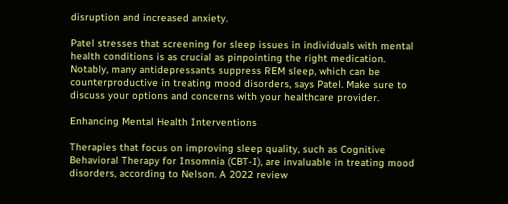disruption and increased anxiety.

Patel stresses that screening for sleep issues in individuals with mental health conditions is as crucial as pinpointing the right medication. Notably, many antidepressants suppress REM sleep, which can be counterproductive in treating mood disorders, says Patel. Make sure to discuss your options and concerns with your healthcare provider.

Enhancing Mental Health Interventions

Therapies that focus on improving sleep quality, such as Cognitive Behavioral Therapy for Insomnia (CBT-I), are invaluable in treating mood disorders, according to Nelson. A 2022 review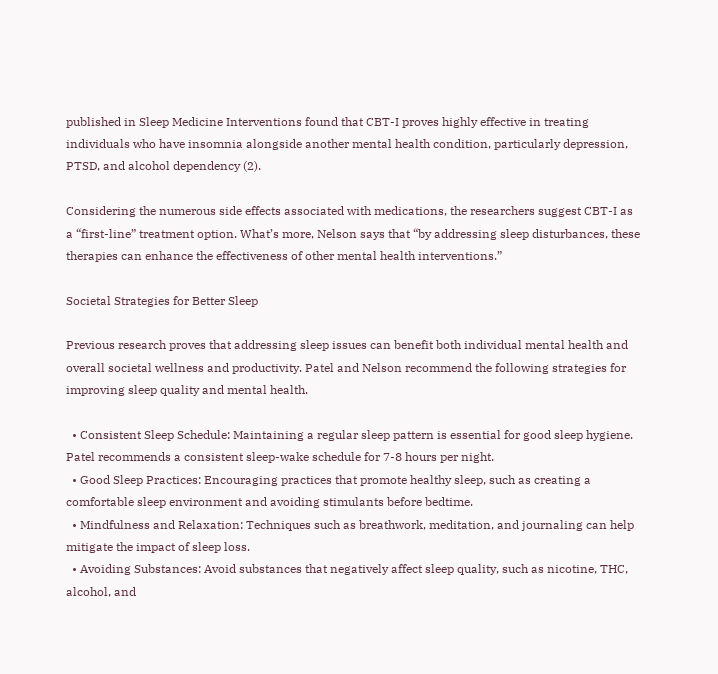published in Sleep Medicine Interventions found that CBT-I proves highly effective in treating individuals who have insomnia alongside another mental health condition, particularly depression, PTSD, and alcohol dependency (2).

Considering the numerous side effects associated with medications, the researchers suggest CBT-I as a “first-line” treatment option. What’s more, Nelson says that “by addressing sleep disturbances, these therapies can enhance the effectiveness of other mental health interventions.”

Societal Strategies for Better Sleep

Previous research proves that addressing sleep issues can benefit both individual mental health and overall societal wellness and productivity. Patel and Nelson recommend the following strategies for improving sleep quality and mental health.

  • Consistent Sleep Schedule: Maintaining a regular sleep pattern is essential for good sleep hygiene. Patel recommends a consistent sleep-wake schedule for 7-8 hours per night.
  • Good Sleep Practices: Encouraging practices that promote healthy sleep, such as creating a comfortable sleep environment and avoiding stimulants before bedtime.
  • Mindfulness and Relaxation: Techniques such as breathwork, meditation, and journaling can help mitigate the impact of sleep loss.
  • Avoiding Substances: Avoid substances that negatively affect sleep quality, such as nicotine, THC, alcohol, and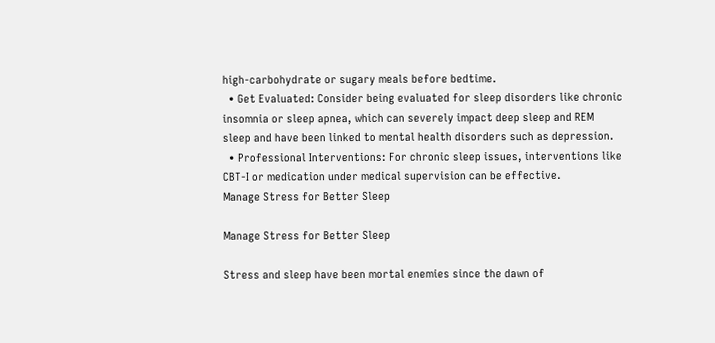high-carbohydrate or sugary meals before bedtime.
  • Get Evaluated: Consider being evaluated for sleep disorders like chronic insomnia or sleep apnea, which can severely impact deep sleep and REM sleep and have been linked to mental health disorders such as depression.
  • Professional Interventions: For chronic sleep issues, interventions like CBT-I or medication under medical supervision can be effective.
Manage Stress for Better Sleep

Manage Stress for Better Sleep

Stress and sleep have been mortal enemies since the dawn of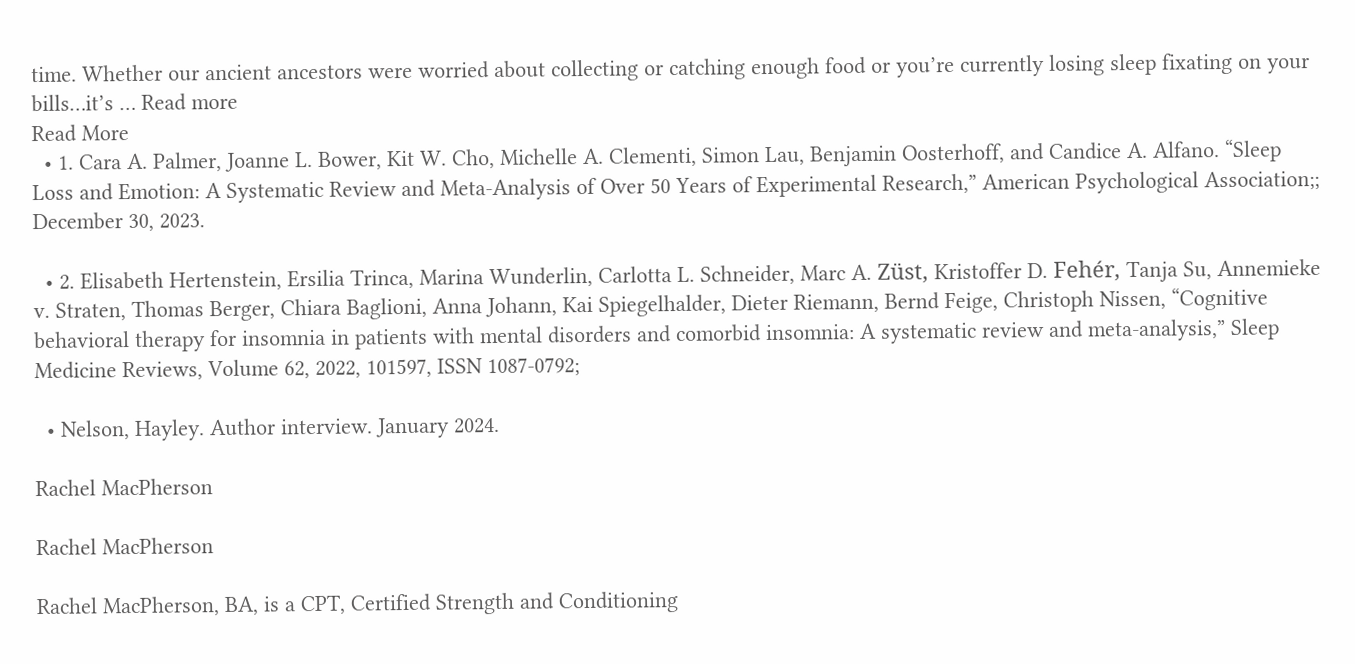time. Whether our ancient ancestors were worried about collecting or catching enough food or you’re currently losing sleep fixating on your bills…it’s … Read more
Read More
  • 1. Cara A. Palmer, Joanne L. Bower, Kit W. Cho, Michelle A. Clementi, Simon Lau, Benjamin Oosterhoff, and Candice A. Alfano. “Sleep Loss and Emotion: A Systematic Review and Meta-Analysis of Over 50 Years of Experimental Research,” American Psychological Association;; December 30, 2023.

  • 2. Elisabeth Hertenstein, Ersilia Trinca, Marina Wunderlin, Carlotta L. Schneider, Marc A. Züst, Kristoffer D. Fehér, Tanja Su, Annemieke v. Straten, Thomas Berger, Chiara Baglioni, Anna Johann, Kai Spiegelhalder, Dieter Riemann, Bernd Feige, Christoph Nissen, “Cognitive behavioral therapy for insomnia in patients with mental disorders and comorbid insomnia: A systematic review and meta-analysis,” Sleep Medicine Reviews, Volume 62, 2022, 101597, ISSN 1087-0792;

  • Nelson, Hayley. Author interview. January 2024.

Rachel MacPherson

Rachel MacPherson

Rachel MacPherson, BA, is a CPT, Certified Strength and Conditioning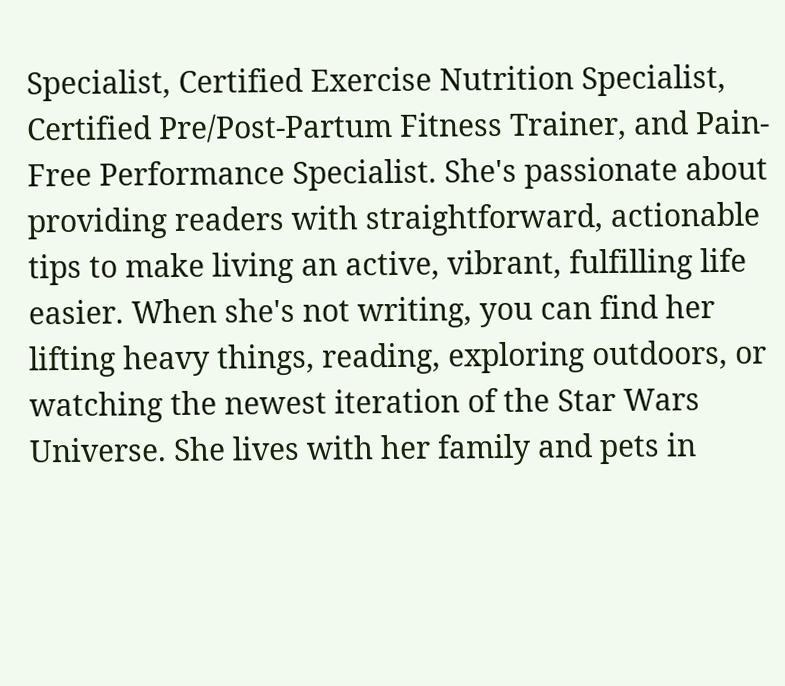Specialist, Certified Exercise Nutrition Specialist, Certified Pre/Post-Partum Fitness Trainer, and Pain-Free Performance Specialist. She's passionate about providing readers with straightforward, actionable tips to make living an active, vibrant, fulfilling life easier. When she's not writing, you can find her lifting heavy things, reading, exploring outdoors, or watching the newest iteration of the Star Wars Universe. She lives with her family and pets in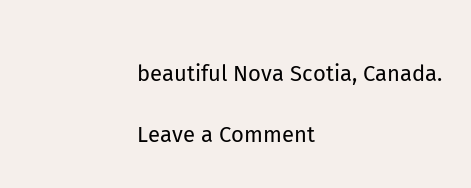beautiful Nova Scotia, Canada.

Leave a Comment